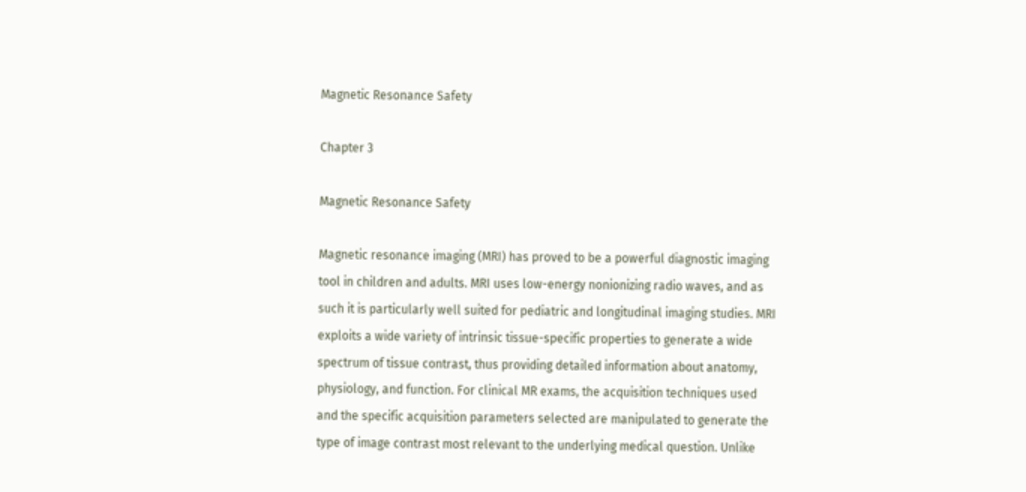Magnetic Resonance Safety

Chapter 3

Magnetic Resonance Safety

Magnetic resonance imaging (MRI) has proved to be a powerful diagnostic imaging tool in children and adults. MRI uses low-energy nonionizing radio waves, and as such it is particularly well suited for pediatric and longitudinal imaging studies. MRI exploits a wide variety of intrinsic tissue-specific properties to generate a wide spectrum of tissue contrast, thus providing detailed information about anatomy, physiology, and function. For clinical MR exams, the acquisition techniques used and the specific acquisition parameters selected are manipulated to generate the type of image contrast most relevant to the underlying medical question. Unlike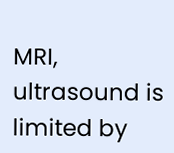MRI, ultrasound is limited by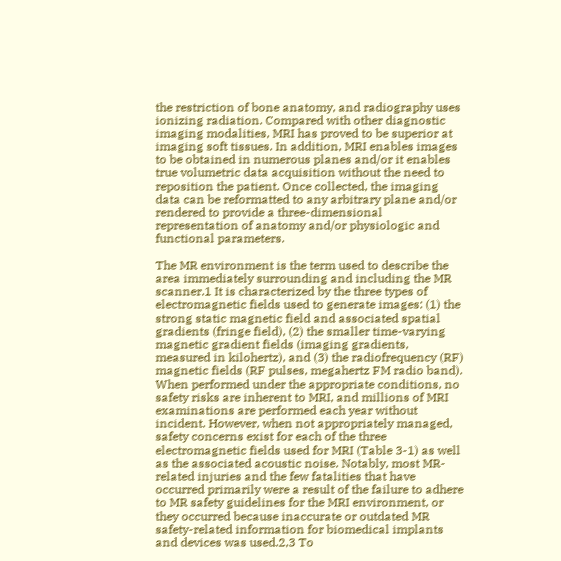the restriction of bone anatomy, and radiography uses ionizing radiation. Compared with other diagnostic imaging modalities, MRI has proved to be superior at imaging soft tissues. In addition, MRI enables images to be obtained in numerous planes and/or it enables true volumetric data acquisition without the need to reposition the patient. Once collected, the imaging data can be reformatted to any arbitrary plane and/or rendered to provide a three-dimensional representation of anatomy and/or physiologic and functional parameters.

The MR environment is the term used to describe the area immediately surrounding and including the MR scanner.1 It is characterized by the three types of electromagnetic fields used to generate images: (1) the strong static magnetic field and associated spatial gradients (fringe field), (2) the smaller time-varying magnetic gradient fields (imaging gradients, measured in kilohertz), and (3) the radiofrequency (RF) magnetic fields (RF pulses, megahertz FM radio band). When performed under the appropriate conditions, no safety risks are inherent to MRI, and millions of MRI examinations are performed each year without incident. However, when not appropriately managed, safety concerns exist for each of the three electromagnetic fields used for MRI (Table 3-1) as well as the associated acoustic noise. Notably, most MR-related injuries and the few fatalities that have occurred primarily were a result of the failure to adhere to MR safety guidelines for the MRI environment, or they occurred because inaccurate or outdated MR safety-related information for biomedical implants and devices was used.2,3 To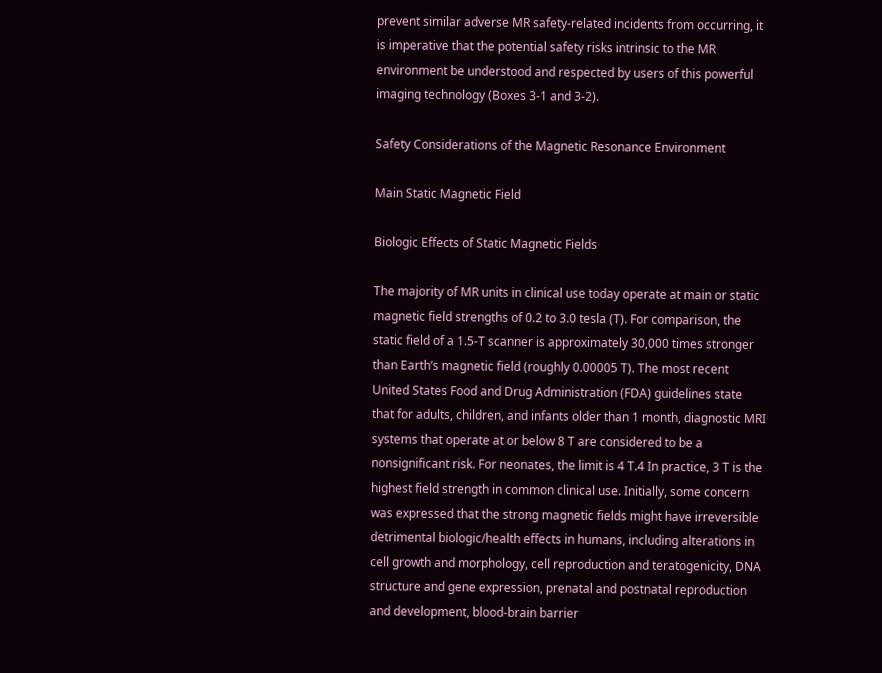prevent similar adverse MR safety-related incidents from occurring, it is imperative that the potential safety risks intrinsic to the MR environment be understood and respected by users of this powerful imaging technology (Boxes 3-1 and 3-2).

Safety Considerations of the Magnetic Resonance Environment

Main Static Magnetic Field

Biologic Effects of Static Magnetic Fields

The majority of MR units in clinical use today operate at main or static magnetic field strengths of 0.2 to 3.0 tesla (T). For comparison, the static field of a 1.5-T scanner is approximately 30,000 times stronger than Earth’s magnetic field (roughly 0.00005 T). The most recent United States Food and Drug Administration (FDA) guidelines state that for adults, children, and infants older than 1 month, diagnostic MRI systems that operate at or below 8 T are considered to be a nonsignificant risk. For neonates, the limit is 4 T.4 In practice, 3 T is the highest field strength in common clinical use. Initially, some concern was expressed that the strong magnetic fields might have irreversible detrimental biologic/health effects in humans, including alterations in cell growth and morphology, cell reproduction and teratogenicity, DNA structure and gene expression, prenatal and postnatal reproduction and development, blood-brain barrier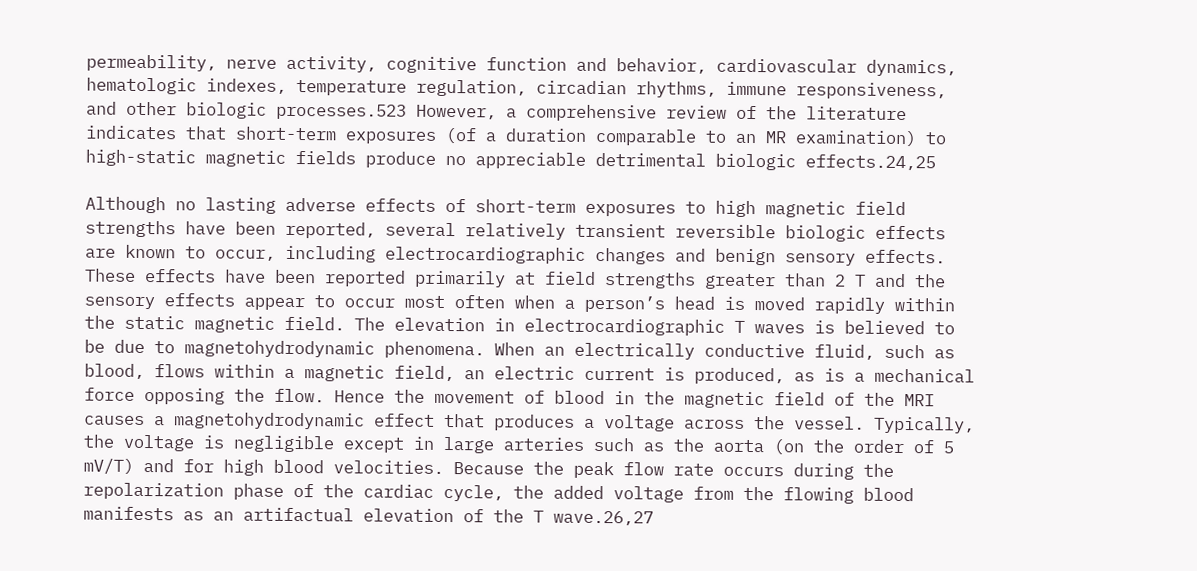permeability, nerve activity, cognitive function and behavior, cardiovascular dynamics, hematologic indexes, temperature regulation, circadian rhythms, immune responsiveness, and other biologic processes.523 However, a comprehensive review of the literature indicates that short-term exposures (of a duration comparable to an MR examination) to high-static magnetic fields produce no appreciable detrimental biologic effects.24,25

Although no lasting adverse effects of short-term exposures to high magnetic field strengths have been reported, several relatively transient reversible biologic effects are known to occur, including electrocardiographic changes and benign sensory effects. These effects have been reported primarily at field strengths greater than 2 T and the sensory effects appear to occur most often when a person’s head is moved rapidly within the static magnetic field. The elevation in electrocardiographic T waves is believed to be due to magnetohydrodynamic phenomena. When an electrically conductive fluid, such as blood, flows within a magnetic field, an electric current is produced, as is a mechanical force opposing the flow. Hence the movement of blood in the magnetic field of the MRI causes a magnetohydrodynamic effect that produces a voltage across the vessel. Typically, the voltage is negligible except in large arteries such as the aorta (on the order of 5 mV/T) and for high blood velocities. Because the peak flow rate occurs during the repolarization phase of the cardiac cycle, the added voltage from the flowing blood manifests as an artifactual elevation of the T wave.26,27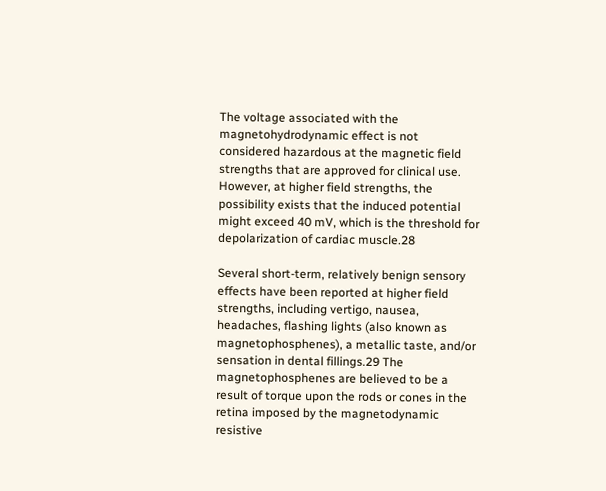The voltage associated with the magnetohydrodynamic effect is not considered hazardous at the magnetic field strengths that are approved for clinical use. However, at higher field strengths, the possibility exists that the induced potential might exceed 40 mV, which is the threshold for depolarization of cardiac muscle.28

Several short-term, relatively benign sensory effects have been reported at higher field strengths, including vertigo, nausea, headaches, flashing lights (also known as magnetophosphenes), a metallic taste, and/or sensation in dental fillings.29 The magnetophosphenes are believed to be a result of torque upon the rods or cones in the retina imposed by the magnetodynamic resistive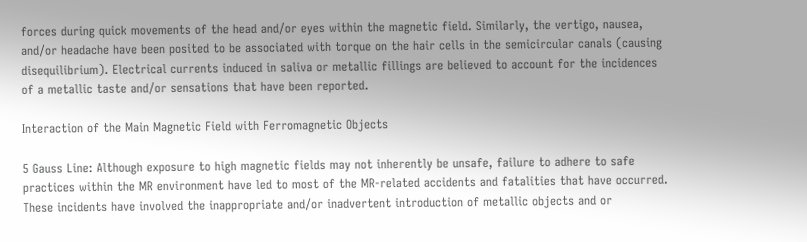forces during quick movements of the head and/or eyes within the magnetic field. Similarly, the vertigo, nausea, and/or headache have been posited to be associated with torque on the hair cells in the semicircular canals (causing disequilibrium). Electrical currents induced in saliva or metallic fillings are believed to account for the incidences of a metallic taste and/or sensations that have been reported.

Interaction of the Main Magnetic Field with Ferromagnetic Objects

5 Gauss Line: Although exposure to high magnetic fields may not inherently be unsafe, failure to adhere to safe practices within the MR environment have led to most of the MR-related accidents and fatalities that have occurred. These incidents have involved the inappropriate and/or inadvertent introduction of metallic objects and or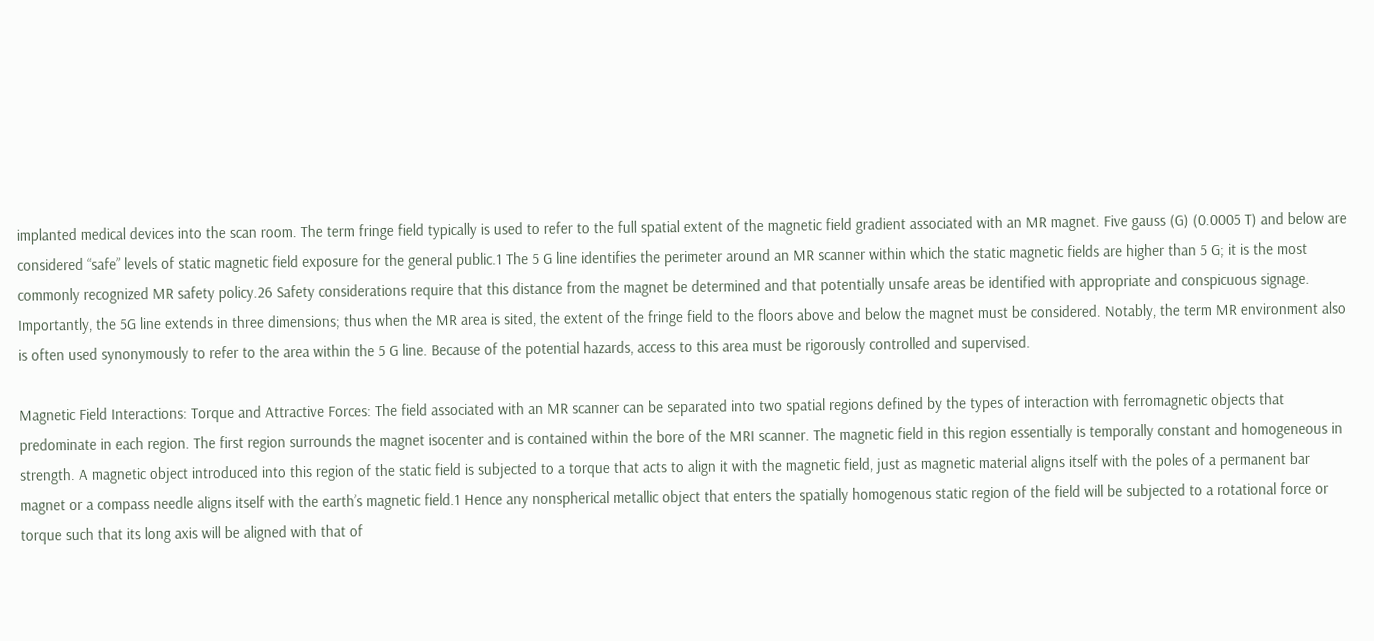implanted medical devices into the scan room. The term fringe field typically is used to refer to the full spatial extent of the magnetic field gradient associated with an MR magnet. Five gauss (G) (0.0005 T) and below are considered “safe” levels of static magnetic field exposure for the general public.1 The 5 G line identifies the perimeter around an MR scanner within which the static magnetic fields are higher than 5 G; it is the most commonly recognized MR safety policy.26 Safety considerations require that this distance from the magnet be determined and that potentially unsafe areas be identified with appropriate and conspicuous signage. Importantly, the 5G line extends in three dimensions; thus when the MR area is sited, the extent of the fringe field to the floors above and below the magnet must be considered. Notably, the term MR environment also is often used synonymously to refer to the area within the 5 G line. Because of the potential hazards, access to this area must be rigorously controlled and supervised.

Magnetic Field Interactions: Torque and Attractive Forces: The field associated with an MR scanner can be separated into two spatial regions defined by the types of interaction with ferromagnetic objects that predominate in each region. The first region surrounds the magnet isocenter and is contained within the bore of the MRI scanner. The magnetic field in this region essentially is temporally constant and homogeneous in strength. A magnetic object introduced into this region of the static field is subjected to a torque that acts to align it with the magnetic field, just as magnetic material aligns itself with the poles of a permanent bar magnet or a compass needle aligns itself with the earth’s magnetic field.1 Hence any nonspherical metallic object that enters the spatially homogenous static region of the field will be subjected to a rotational force or torque such that its long axis will be aligned with that of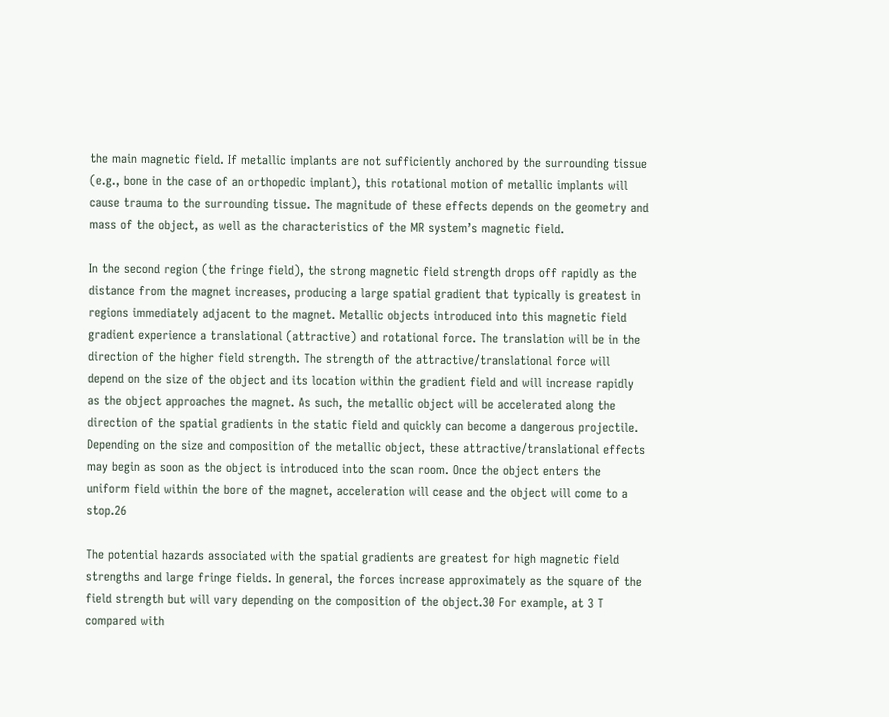the main magnetic field. If metallic implants are not sufficiently anchored by the surrounding tissue (e.g., bone in the case of an orthopedic implant), this rotational motion of metallic implants will cause trauma to the surrounding tissue. The magnitude of these effects depends on the geometry and mass of the object, as well as the characteristics of the MR system’s magnetic field.

In the second region (the fringe field), the strong magnetic field strength drops off rapidly as the distance from the magnet increases, producing a large spatial gradient that typically is greatest in regions immediately adjacent to the magnet. Metallic objects introduced into this magnetic field gradient experience a translational (attractive) and rotational force. The translation will be in the direction of the higher field strength. The strength of the attractive/translational force will depend on the size of the object and its location within the gradient field and will increase rapidly as the object approaches the magnet. As such, the metallic object will be accelerated along the direction of the spatial gradients in the static field and quickly can become a dangerous projectile. Depending on the size and composition of the metallic object, these attractive/translational effects may begin as soon as the object is introduced into the scan room. Once the object enters the uniform field within the bore of the magnet, acceleration will cease and the object will come to a stop.26

The potential hazards associated with the spatial gradients are greatest for high magnetic field strengths and large fringe fields. In general, the forces increase approximately as the square of the field strength but will vary depending on the composition of the object.30 For example, at 3 T compared with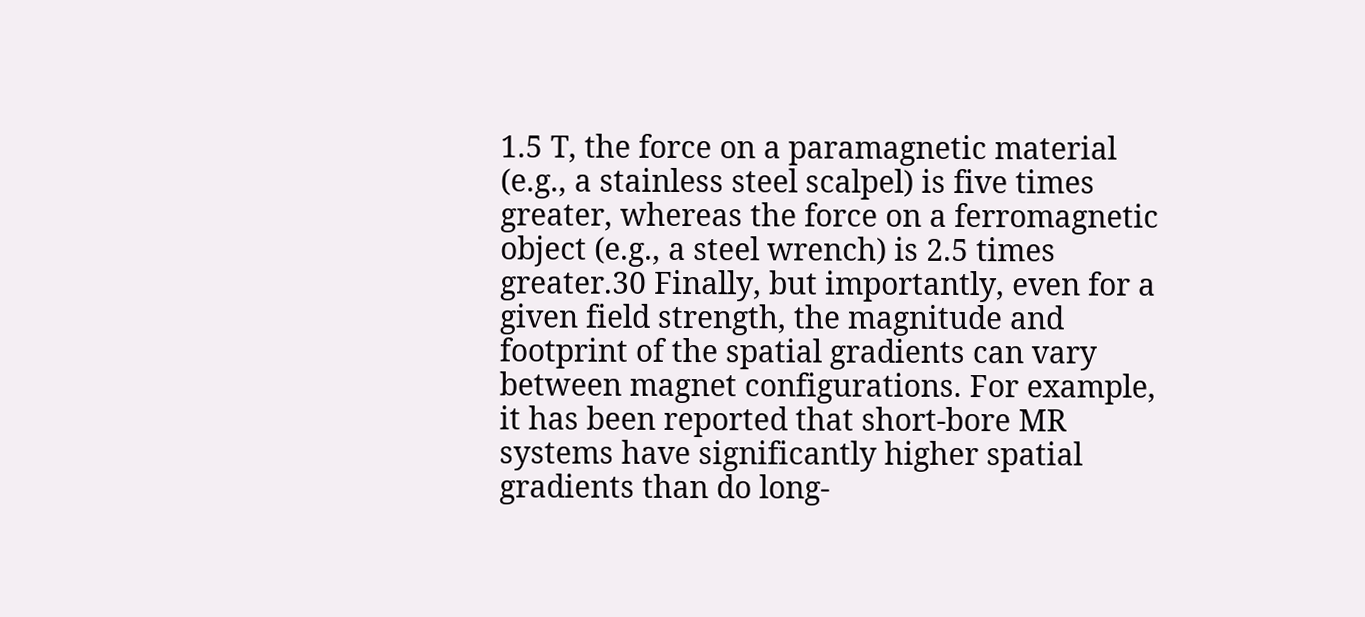1.5 T, the force on a paramagnetic material (e.g., a stainless steel scalpel) is five times greater, whereas the force on a ferromagnetic object (e.g., a steel wrench) is 2.5 times greater.30 Finally, but importantly, even for a given field strength, the magnitude and footprint of the spatial gradients can vary between magnet configurations. For example, it has been reported that short-bore MR systems have significantly higher spatial gradients than do long-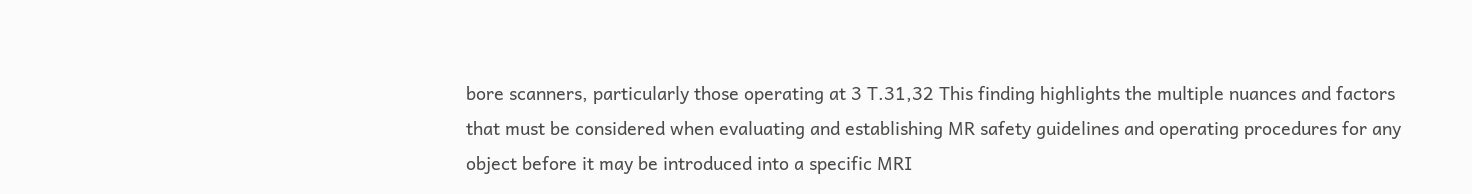bore scanners, particularly those operating at 3 T.31,32 This finding highlights the multiple nuances and factors that must be considered when evaluating and establishing MR safety guidelines and operating procedures for any object before it may be introduced into a specific MRI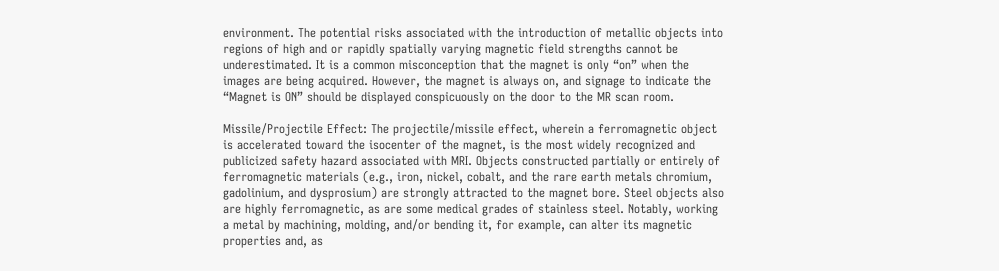environment. The potential risks associated with the introduction of metallic objects into regions of high and or rapidly spatially varying magnetic field strengths cannot be underestimated. It is a common misconception that the magnet is only “on” when the images are being acquired. However, the magnet is always on, and signage to indicate the “Magnet is ON” should be displayed conspicuously on the door to the MR scan room.

Missile/Projectile Effect: The projectile/missile effect, wherein a ferromagnetic object is accelerated toward the isocenter of the magnet, is the most widely recognized and publicized safety hazard associated with MRI. Objects constructed partially or entirely of ferromagnetic materials (e.g., iron, nickel, cobalt, and the rare earth metals chromium, gadolinium, and dysprosium) are strongly attracted to the magnet bore. Steel objects also are highly ferromagnetic, as are some medical grades of stainless steel. Notably, working a metal by machining, molding, and/or bending it, for example, can alter its magnetic properties and, as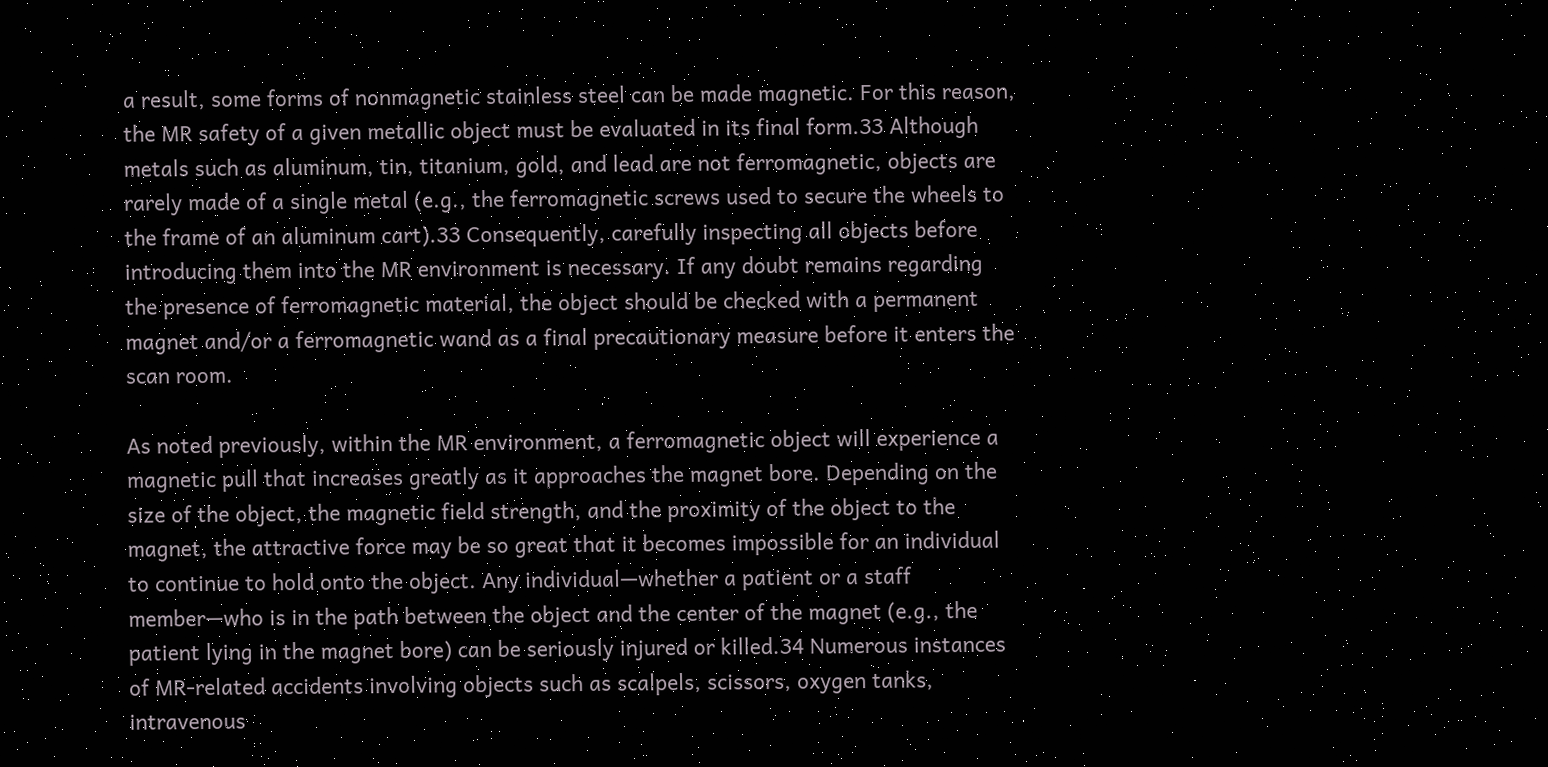a result, some forms of nonmagnetic stainless steel can be made magnetic. For this reason, the MR safety of a given metallic object must be evaluated in its final form.33 Although metals such as aluminum, tin, titanium, gold, and lead are not ferromagnetic, objects are rarely made of a single metal (e.g., the ferromagnetic screws used to secure the wheels to the frame of an aluminum cart).33 Consequently, carefully inspecting all objects before introducing them into the MR environment is necessary. If any doubt remains regarding the presence of ferromagnetic material, the object should be checked with a permanent magnet and/or a ferromagnetic wand as a final precautionary measure before it enters the scan room.

As noted previously, within the MR environment, a ferromagnetic object will experience a magnetic pull that increases greatly as it approaches the magnet bore. Depending on the size of the object, the magnetic field strength, and the proximity of the object to the magnet, the attractive force may be so great that it becomes impossible for an individual to continue to hold onto the object. Any individual—whether a patient or a staff member—who is in the path between the object and the center of the magnet (e.g., the patient lying in the magnet bore) can be seriously injured or killed.34 Numerous instances of MR-related accidents involving objects such as scalpels, scissors, oxygen tanks, intravenous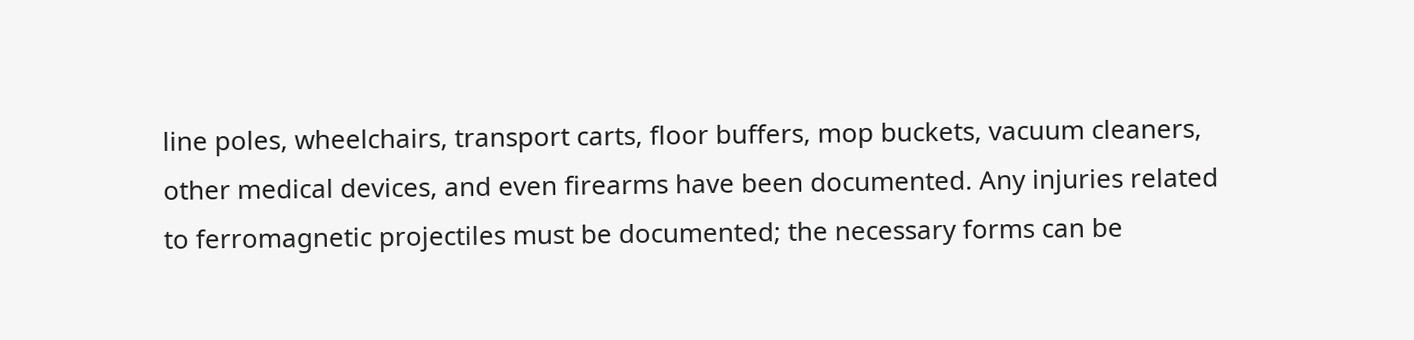line poles, wheelchairs, transport carts, floor buffers, mop buckets, vacuum cleaners, other medical devices, and even firearms have been documented. Any injuries related to ferromagnetic projectiles must be documented; the necessary forms can be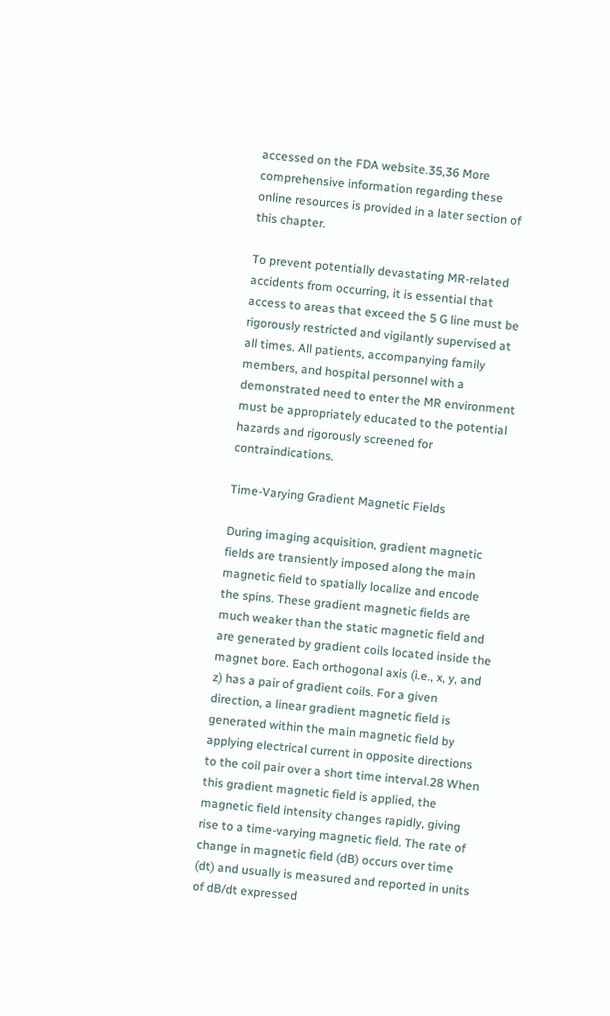accessed on the FDA website.35,36 More comprehensive information regarding these online resources is provided in a later section of this chapter.

To prevent potentially devastating MR-related accidents from occurring, it is essential that access to areas that exceed the 5 G line must be rigorously restricted and vigilantly supervised at all times. All patients, accompanying family members, and hospital personnel with a demonstrated need to enter the MR environment must be appropriately educated to the potential hazards and rigorously screened for contraindications.

Time-Varying Gradient Magnetic Fields

During imaging acquisition, gradient magnetic fields are transiently imposed along the main magnetic field to spatially localize and encode the spins. These gradient magnetic fields are much weaker than the static magnetic field and are generated by gradient coils located inside the magnet bore. Each orthogonal axis (i.e., x, y, and z) has a pair of gradient coils. For a given direction, a linear gradient magnetic field is generated within the main magnetic field by applying electrical current in opposite directions to the coil pair over a short time interval.28 When this gradient magnetic field is applied, the magnetic field intensity changes rapidly, giving rise to a time-varying magnetic field. The rate of change in magnetic field (dB) occurs over time (dt) and usually is measured and reported in units of dB/dt expressed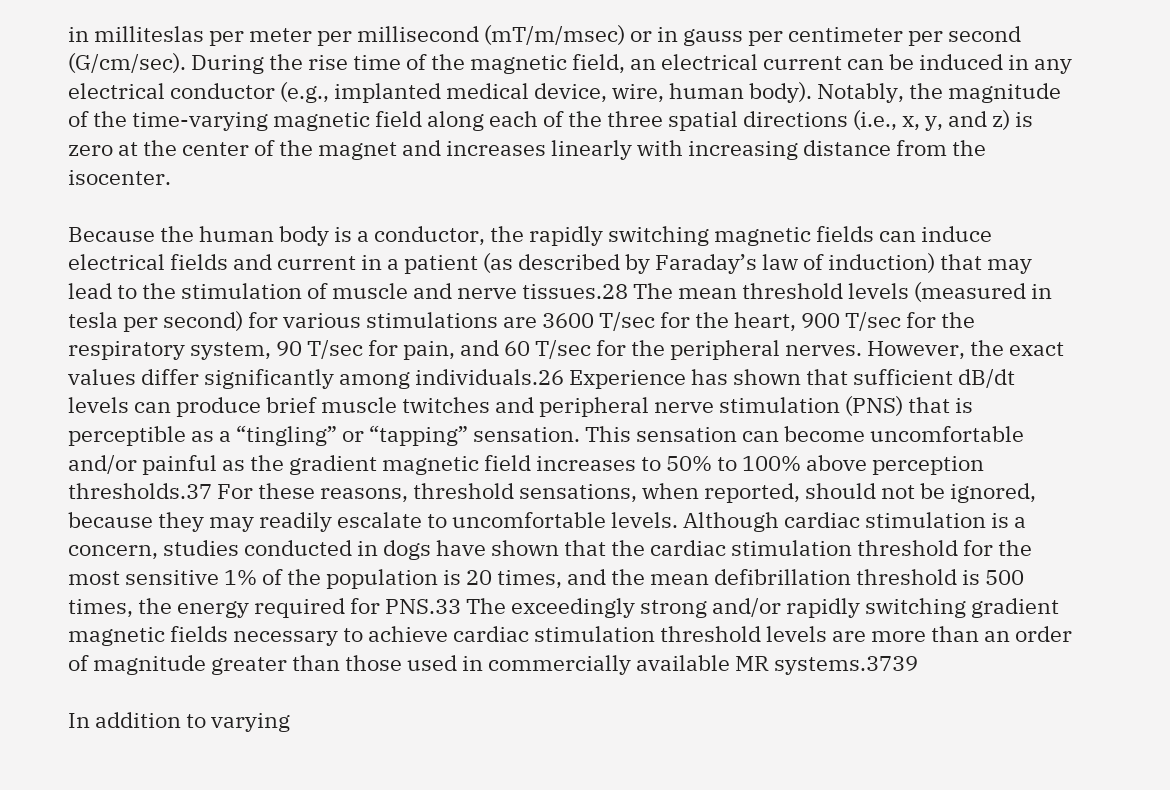in milliteslas per meter per millisecond (mT/m/msec) or in gauss per centimeter per second (G/cm/sec). During the rise time of the magnetic field, an electrical current can be induced in any electrical conductor (e.g., implanted medical device, wire, human body). Notably, the magnitude of the time-varying magnetic field along each of the three spatial directions (i.e., x, y, and z) is zero at the center of the magnet and increases linearly with increasing distance from the isocenter.

Because the human body is a conductor, the rapidly switching magnetic fields can induce electrical fields and current in a patient (as described by Faraday’s law of induction) that may lead to the stimulation of muscle and nerve tissues.28 The mean threshold levels (measured in tesla per second) for various stimulations are 3600 T/sec for the heart, 900 T/sec for the respiratory system, 90 T/sec for pain, and 60 T/sec for the peripheral nerves. However, the exact values differ significantly among individuals.26 Experience has shown that sufficient dB/dt levels can produce brief muscle twitches and peripheral nerve stimulation (PNS) that is perceptible as a “tingling” or “tapping” sensation. This sensation can become uncomfortable and/or painful as the gradient magnetic field increases to 50% to 100% above perception thresholds.37 For these reasons, threshold sensations, when reported, should not be ignored, because they may readily escalate to uncomfortable levels. Although cardiac stimulation is a concern, studies conducted in dogs have shown that the cardiac stimulation threshold for the most sensitive 1% of the population is 20 times, and the mean defibrillation threshold is 500 times, the energy required for PNS.33 The exceedingly strong and/or rapidly switching gradient magnetic fields necessary to achieve cardiac stimulation threshold levels are more than an order of magnitude greater than those used in commercially available MR systems.3739

In addition to varying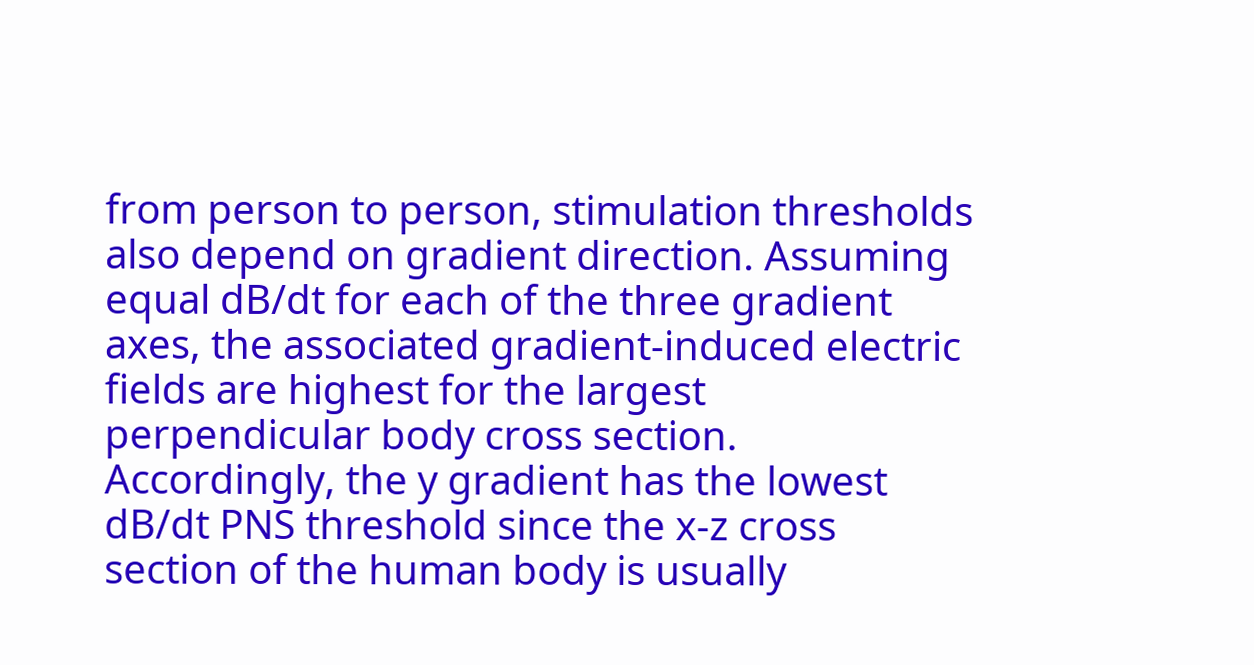from person to person, stimulation thresholds also depend on gradient direction. Assuming equal dB/dt for each of the three gradient axes, the associated gradient-induced electric fields are highest for the largest perpendicular body cross section. Accordingly, the y gradient has the lowest dB/dt PNS threshold since the x-z cross section of the human body is usually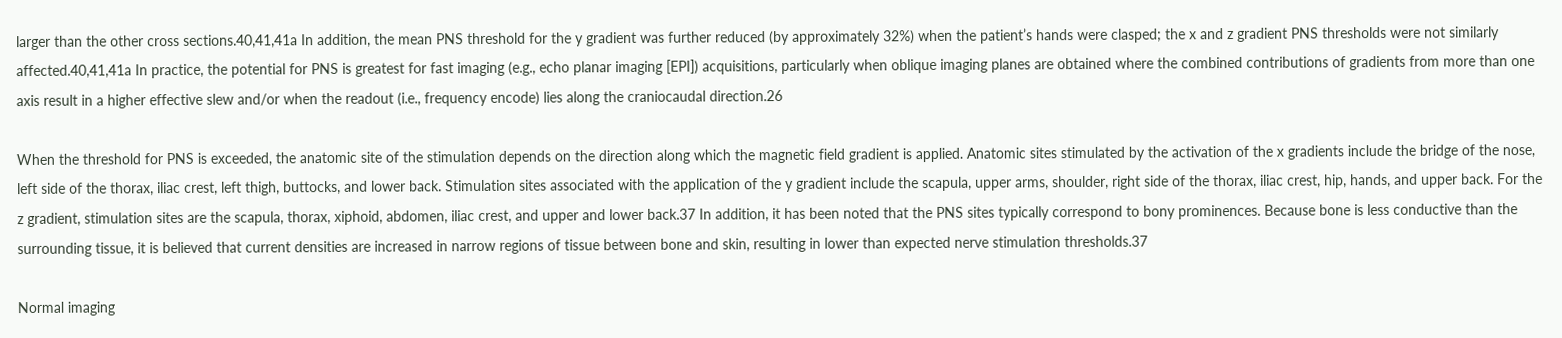larger than the other cross sections.40,41,41a In addition, the mean PNS threshold for the y gradient was further reduced (by approximately 32%) when the patient’s hands were clasped; the x and z gradient PNS thresholds were not similarly affected.40,41,41a In practice, the potential for PNS is greatest for fast imaging (e.g., echo planar imaging [EPI]) acquisitions, particularly when oblique imaging planes are obtained where the combined contributions of gradients from more than one axis result in a higher effective slew and/or when the readout (i.e., frequency encode) lies along the craniocaudal direction.26

When the threshold for PNS is exceeded, the anatomic site of the stimulation depends on the direction along which the magnetic field gradient is applied. Anatomic sites stimulated by the activation of the x gradients include the bridge of the nose, left side of the thorax, iliac crest, left thigh, buttocks, and lower back. Stimulation sites associated with the application of the y gradient include the scapula, upper arms, shoulder, right side of the thorax, iliac crest, hip, hands, and upper back. For the z gradient, stimulation sites are the scapula, thorax, xiphoid, abdomen, iliac crest, and upper and lower back.37 In addition, it has been noted that the PNS sites typically correspond to bony prominences. Because bone is less conductive than the surrounding tissue, it is believed that current densities are increased in narrow regions of tissue between bone and skin, resulting in lower than expected nerve stimulation thresholds.37

Normal imaging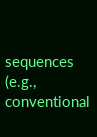sequences (e.g., conventional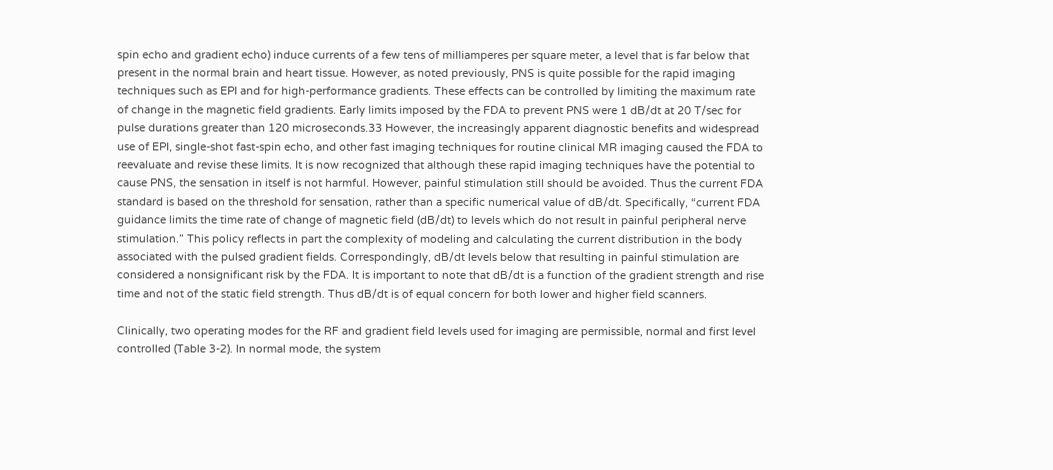spin echo and gradient echo) induce currents of a few tens of milliamperes per square meter, a level that is far below that present in the normal brain and heart tissue. However, as noted previously, PNS is quite possible for the rapid imaging techniques such as EPI and for high-performance gradients. These effects can be controlled by limiting the maximum rate of change in the magnetic field gradients. Early limits imposed by the FDA to prevent PNS were 1 dB/dt at 20 T/sec for pulse durations greater than 120 microseconds.33 However, the increasingly apparent diagnostic benefits and widespread use of EPI, single-shot fast-spin echo, and other fast imaging techniques for routine clinical MR imaging caused the FDA to reevaluate and revise these limits. It is now recognized that although these rapid imaging techniques have the potential to cause PNS, the sensation in itself is not harmful. However, painful stimulation still should be avoided. Thus the current FDA standard is based on the threshold for sensation, rather than a specific numerical value of dB/dt. Specifically, “current FDA guidance limits the time rate of change of magnetic field (dB/dt) to levels which do not result in painful peripheral nerve stimulation.” This policy reflects in part the complexity of modeling and calculating the current distribution in the body associated with the pulsed gradient fields. Correspondingly, dB/dt levels below that resulting in painful stimulation are considered a nonsignificant risk by the FDA. It is important to note that dB/dt is a function of the gradient strength and rise time and not of the static field strength. Thus dB/dt is of equal concern for both lower and higher field scanners.

Clinically, two operating modes for the RF and gradient field levels used for imaging are permissible, normal and first level controlled (Table 3-2). In normal mode, the system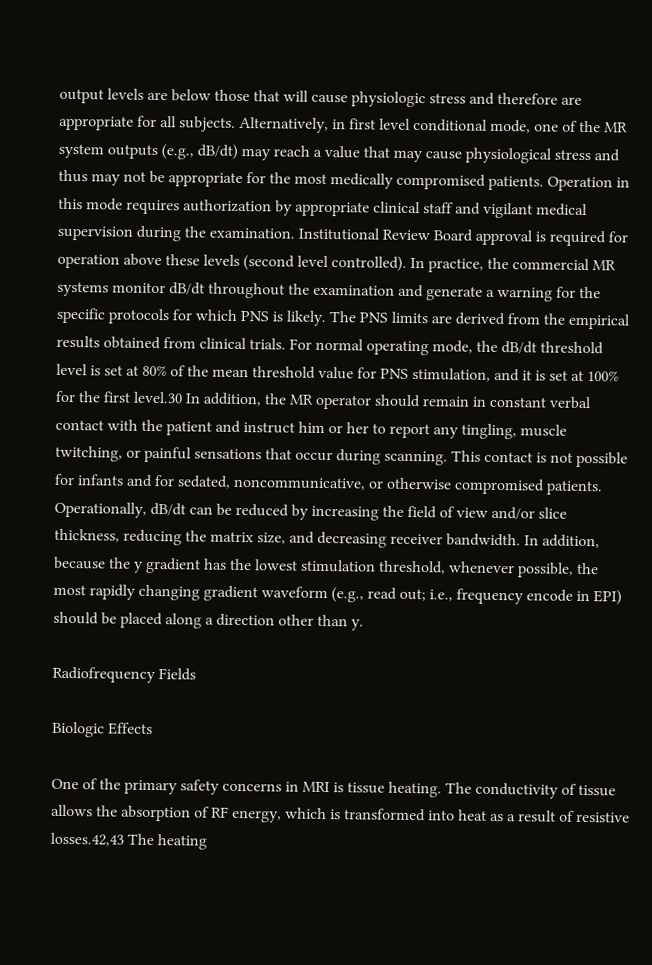output levels are below those that will cause physiologic stress and therefore are appropriate for all subjects. Alternatively, in first level conditional mode, one of the MR system outputs (e.g., dB/dt) may reach a value that may cause physiological stress and thus may not be appropriate for the most medically compromised patients. Operation in this mode requires authorization by appropriate clinical staff and vigilant medical supervision during the examination. Institutional Review Board approval is required for operation above these levels (second level controlled). In practice, the commercial MR systems monitor dB/dt throughout the examination and generate a warning for the specific protocols for which PNS is likely. The PNS limits are derived from the empirical results obtained from clinical trials. For normal operating mode, the dB/dt threshold level is set at 80% of the mean threshold value for PNS stimulation, and it is set at 100% for the first level.30 In addition, the MR operator should remain in constant verbal contact with the patient and instruct him or her to report any tingling, muscle twitching, or painful sensations that occur during scanning. This contact is not possible for infants and for sedated, noncommunicative, or otherwise compromised patients. Operationally, dB/dt can be reduced by increasing the field of view and/or slice thickness, reducing the matrix size, and decreasing receiver bandwidth. In addition, because the y gradient has the lowest stimulation threshold, whenever possible, the most rapidly changing gradient waveform (e.g., read out; i.e., frequency encode in EPI) should be placed along a direction other than y.

Radiofrequency Fields

Biologic Effects

One of the primary safety concerns in MRI is tissue heating. The conductivity of tissue allows the absorption of RF energy, which is transformed into heat as a result of resistive losses.42,43 The heating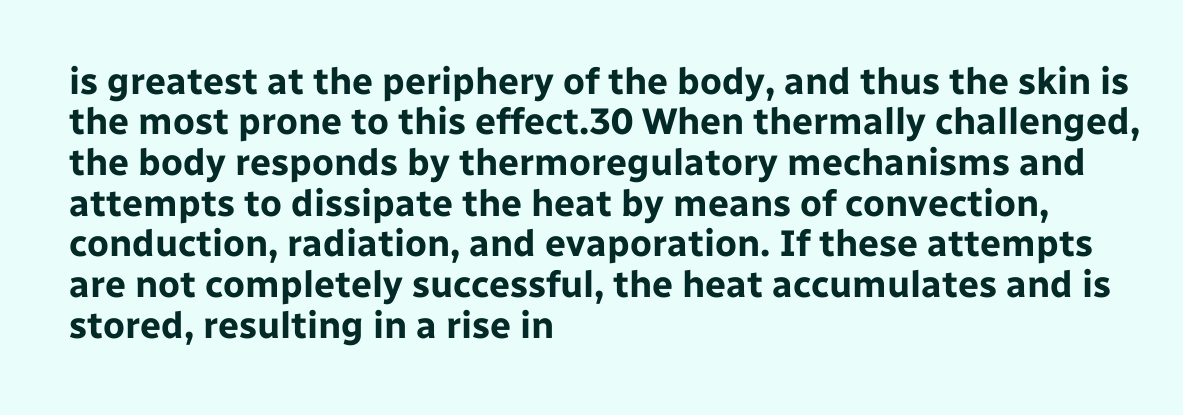is greatest at the periphery of the body, and thus the skin is the most prone to this effect.30 When thermally challenged, the body responds by thermoregulatory mechanisms and attempts to dissipate the heat by means of convection, conduction, radiation, and evaporation. If these attempts are not completely successful, the heat accumulates and is stored, resulting in a rise in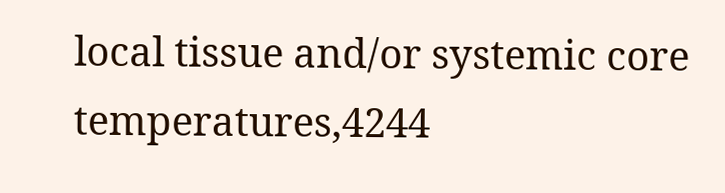local tissue and/or systemic core temperatures,4244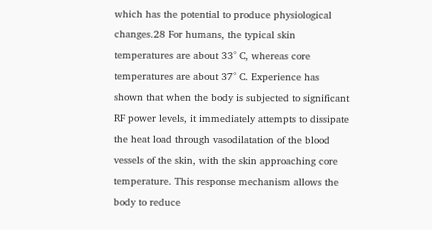which has the potential to produce physiological changes.28 For humans, the typical skin temperatures are about 33° C, whereas core temperatures are about 37° C. Experience has shown that when the body is subjected to significant RF power levels, it immediately attempts to dissipate the heat load through vasodilatation of the blood vessels of the skin, with the skin approaching core temperature. This response mechanism allows the body to reduce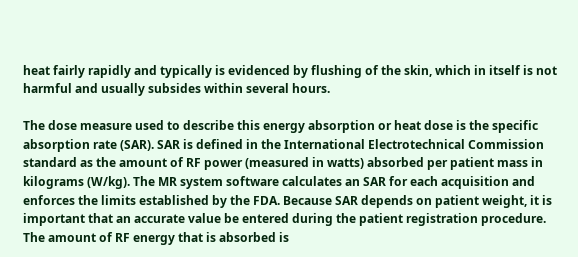heat fairly rapidly and typically is evidenced by flushing of the skin, which in itself is not harmful and usually subsides within several hours.

The dose measure used to describe this energy absorption or heat dose is the specific absorption rate (SAR). SAR is defined in the International Electrotechnical Commission standard as the amount of RF power (measured in watts) absorbed per patient mass in kilograms (W/kg). The MR system software calculates an SAR for each acquisition and enforces the limits established by the FDA. Because SAR depends on patient weight, it is important that an accurate value be entered during the patient registration procedure. The amount of RF energy that is absorbed is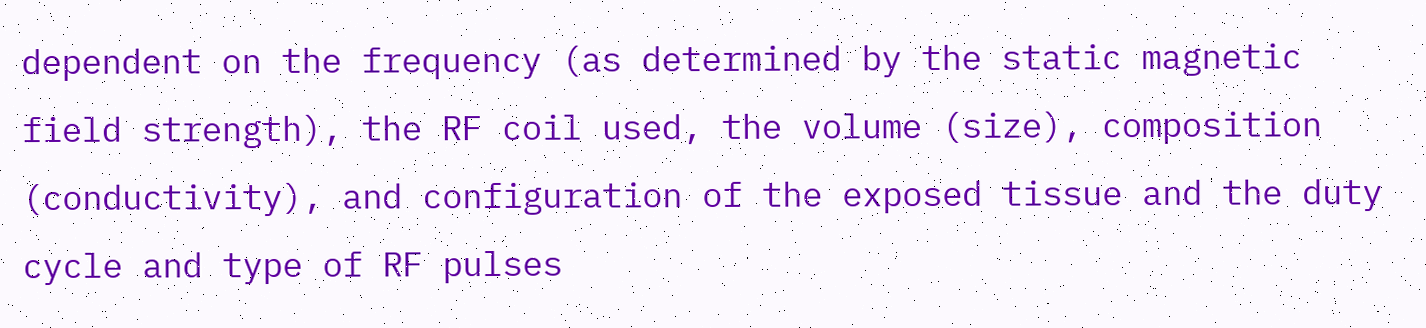dependent on the frequency (as determined by the static magnetic field strength), the RF coil used, the volume (size), composition (conductivity), and configuration of the exposed tissue and the duty cycle and type of RF pulses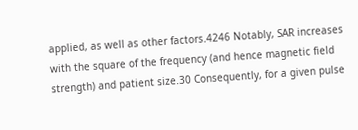applied, as well as other factors.4246 Notably, SAR increases with the square of the frequency (and hence magnetic field strength) and patient size.30 Consequently, for a given pulse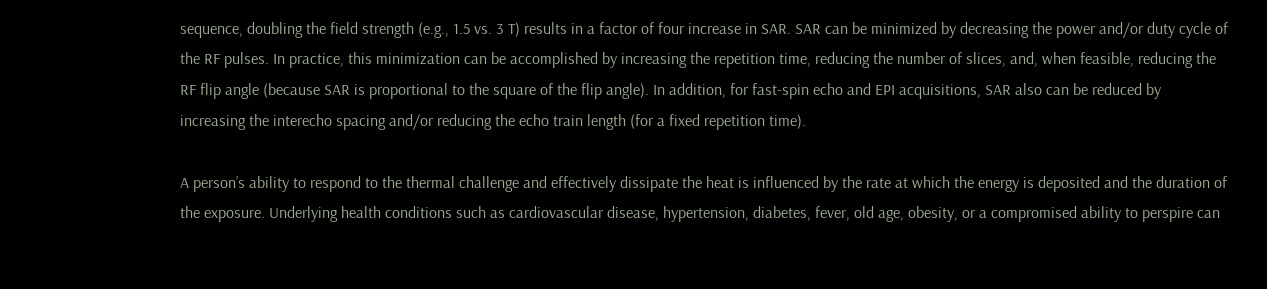sequence, doubling the field strength (e.g., 1.5 vs. 3 T) results in a factor of four increase in SAR. SAR can be minimized by decreasing the power and/or duty cycle of the RF pulses. In practice, this minimization can be accomplished by increasing the repetition time, reducing the number of slices, and, when feasible, reducing the RF flip angle (because SAR is proportional to the square of the flip angle). In addition, for fast-spin echo and EPI acquisitions, SAR also can be reduced by increasing the interecho spacing and/or reducing the echo train length (for a fixed repetition time).

A person’s ability to respond to the thermal challenge and effectively dissipate the heat is influenced by the rate at which the energy is deposited and the duration of the exposure. Underlying health conditions such as cardiovascular disease, hypertension, diabetes, fever, old age, obesity, or a compromised ability to perspire can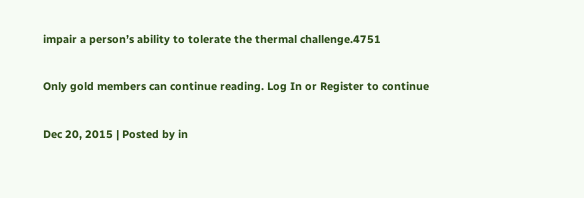impair a person’s ability to tolerate the thermal challenge.4751

Only gold members can continue reading. Log In or Register to continue

Dec 20, 2015 | Posted by in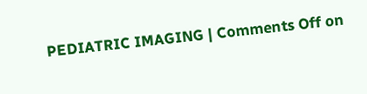PEDIATRIC IMAGING | Comments Off on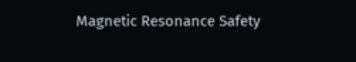Magnetic Resonance Safety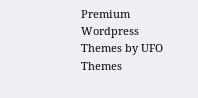Premium Wordpress Themes by UFO Themes